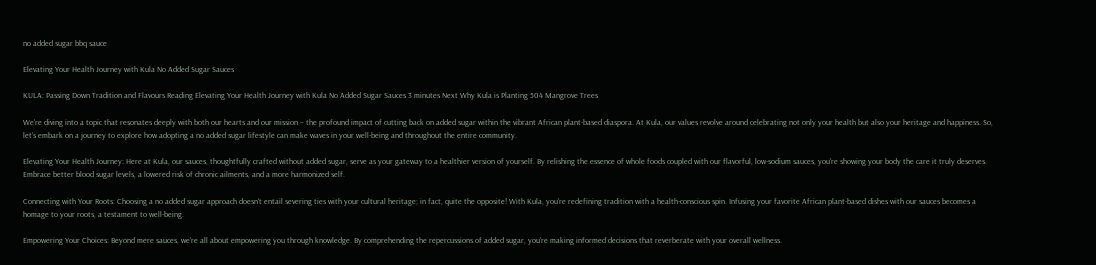no added sugar bbq sauce

Elevating Your Health Journey with Kula No Added Sugar Sauces

KULA: Passing Down Tradition and Flavours Reading Elevating Your Health Journey with Kula No Added Sugar Sauces 3 minutes Next Why Kula is Planting 504 Mangrove Trees

We're diving into a topic that resonates deeply with both our hearts and our mission – the profound impact of cutting back on added sugar within the vibrant African plant-based diaspora. At Kula, our values revolve around celebrating not only your health but also your heritage and happiness. So, let's embark on a journey to explore how adopting a no added sugar lifestyle can make waves in your well-being and throughout the entire community.

Elevating Your Health Journey: Here at Kula, our sauces, thoughtfully crafted without added sugar, serve as your gateway to a healthier version of yourself. By relishing the essence of whole foods coupled with our flavorful, low-sodium sauces, you're showing your body the care it truly deserves. Embrace better blood sugar levels, a lowered risk of chronic ailments, and a more harmonized self.

Connecting with Your Roots: Choosing a no added sugar approach doesn't entail severing ties with your cultural heritage; in fact, quite the opposite! With Kula, you're redefining tradition with a health-conscious spin. Infusing your favorite African plant-based dishes with our sauces becomes a homage to your roots, a testament to well-being.

Empowering Your Choices: Beyond mere sauces, we're all about empowering you through knowledge. By comprehending the repercussions of added sugar, you're making informed decisions that reverberate with your overall wellness.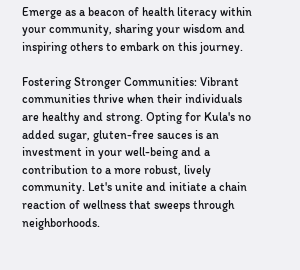Emerge as a beacon of health literacy within your community, sharing your wisdom and inspiring others to embark on this journey.

Fostering Stronger Communities: Vibrant communities thrive when their individuals are healthy and strong. Opting for Kula's no added sugar, gluten-free sauces is an investment in your well-being and a contribution to a more robust, lively community. Let's unite and initiate a chain reaction of wellness that sweeps through neighborhoods.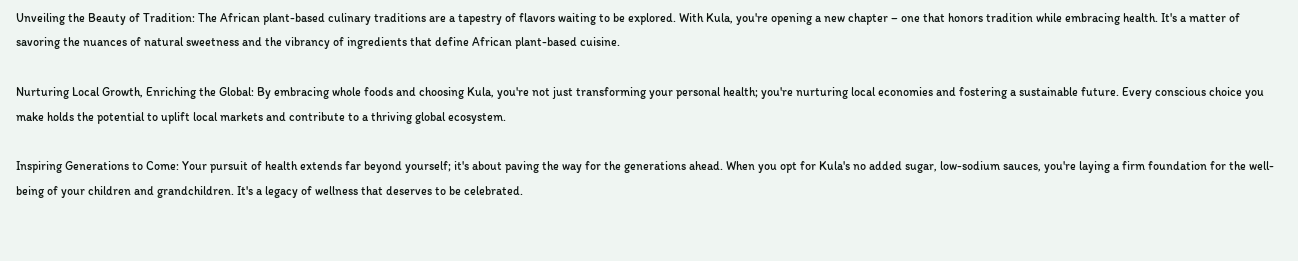Unveiling the Beauty of Tradition: The African plant-based culinary traditions are a tapestry of flavors waiting to be explored. With Kula, you're opening a new chapter – one that honors tradition while embracing health. It's a matter of savoring the nuances of natural sweetness and the vibrancy of ingredients that define African plant-based cuisine.

Nurturing Local Growth, Enriching the Global: By embracing whole foods and choosing Kula, you're not just transforming your personal health; you're nurturing local economies and fostering a sustainable future. Every conscious choice you make holds the potential to uplift local markets and contribute to a thriving global ecosystem.

Inspiring Generations to Come: Your pursuit of health extends far beyond yourself; it's about paving the way for the generations ahead. When you opt for Kula's no added sugar, low-sodium sauces, you're laying a firm foundation for the well-being of your children and grandchildren. It's a legacy of wellness that deserves to be celebrated.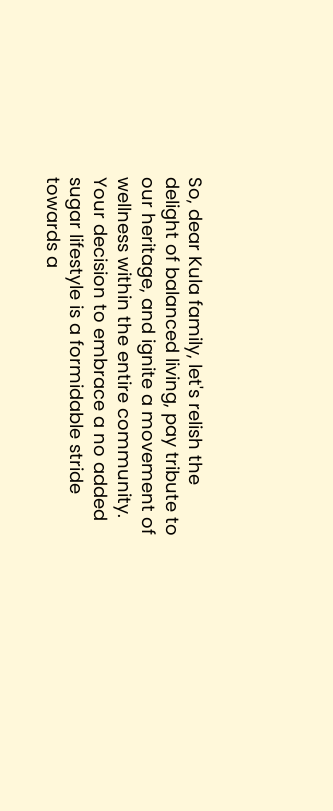So, dear Kula family, let's relish the delight of balanced living, pay tribute to our heritage, and ignite a movement of wellness within the entire community. Your decision to embrace a no added sugar lifestyle is a formidable stride towards a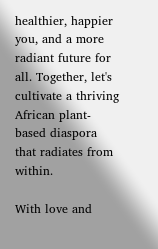healthier, happier you, and a more radiant future for all. Together, let's cultivate a thriving African plant-based diaspora that radiates from within.

With love and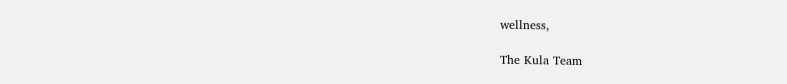wellness,

The Kula Team